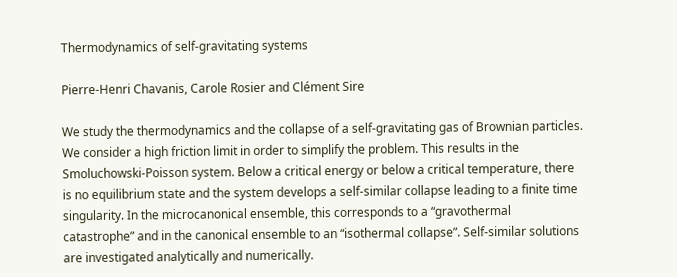Thermodynamics of self-gravitating systems

Pierre-Henri Chavanis, Carole Rosier and Clément Sire

We study the thermodynamics and the collapse of a self-gravitating gas of Brownian particles. We consider a high friction limit in order to simplify the problem. This results in the Smoluchowski-Poisson system. Below a critical energy or below a critical temperature, there is no equilibrium state and the system develops a self-similar collapse leading to a finite time singularity. In the microcanonical ensemble, this corresponds to a “gravothermal catastrophe” and in the canonical ensemble to an “isothermal collapse”. Self-similar solutions are investigated analytically and numerically.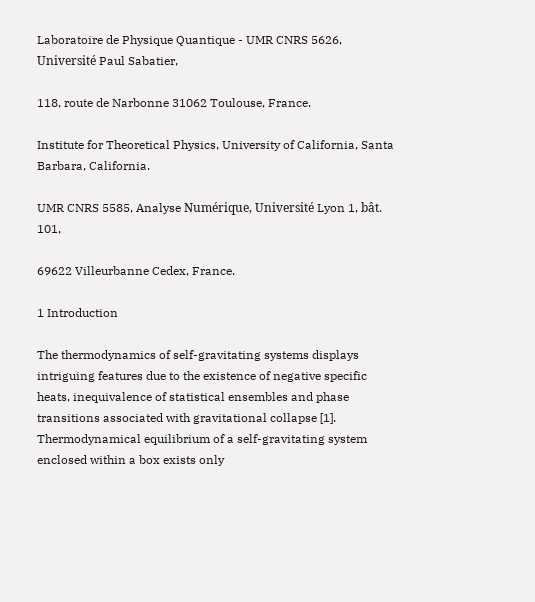Laboratoire de Physique Quantique - UMR CNRS 5626, Université Paul Sabatier,

118, route de Narbonne 31062 Toulouse, France.

Institute for Theoretical Physics, University of California, Santa Barbara, California.

UMR CNRS 5585, Analyse Numérique, Université Lyon 1, bât. 101,

69622 Villeurbanne Cedex, France.

1 Introduction

The thermodynamics of self-gravitating systems displays intriguing features due to the existence of negative specific heats, inequivalence of statistical ensembles and phase transitions associated with gravitational collapse [1]. Thermodynamical equilibrium of a self-gravitating system enclosed within a box exists only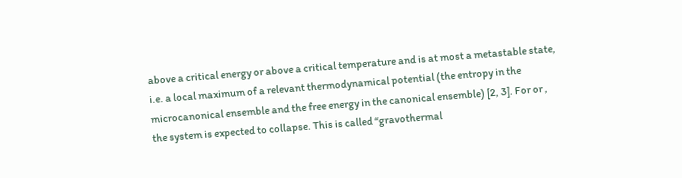above a critical energy or above a critical temperature and is at most a metastable state, i.e. a local maximum of a relevant thermodynamical potential (the entropy in the microcanonical ensemble and the free energy in the canonical ensemble) [2, 3]. For or , the system is expected to collapse. This is called “gravothermal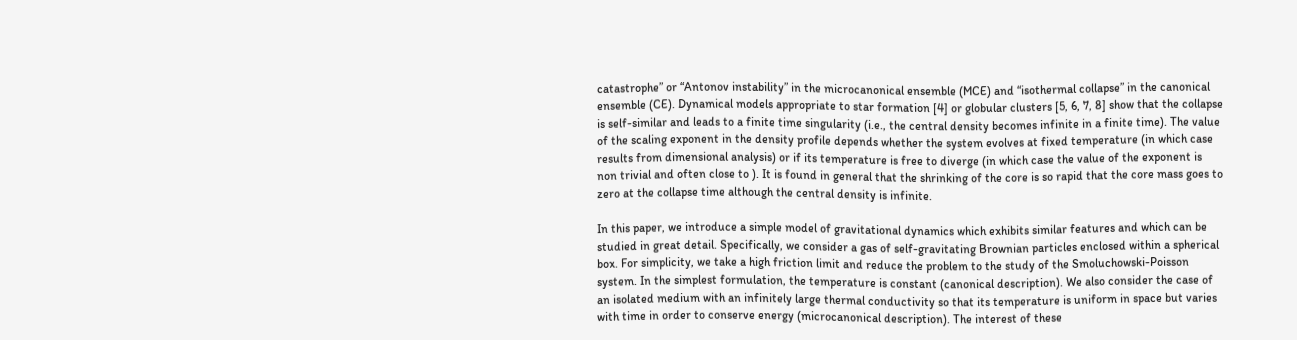catastrophe” or “Antonov instability” in the microcanonical ensemble (MCE) and “isothermal collapse” in the canonical ensemble (CE). Dynamical models appropriate to star formation [4] or globular clusters [5, 6, 7, 8] show that the collapse is self-similar and leads to a finite time singularity (i.e., the central density becomes infinite in a finite time). The value of the scaling exponent in the density profile depends whether the system evolves at fixed temperature (in which case results from dimensional analysis) or if its temperature is free to diverge (in which case the value of the exponent is non trivial and often close to ). It is found in general that the shrinking of the core is so rapid that the core mass goes to zero at the collapse time although the central density is infinite.

In this paper, we introduce a simple model of gravitational dynamics which exhibits similar features and which can be studied in great detail. Specifically, we consider a gas of self-gravitating Brownian particles enclosed within a spherical box. For simplicity, we take a high friction limit and reduce the problem to the study of the Smoluchowski-Poisson system. In the simplest formulation, the temperature is constant (canonical description). We also consider the case of an isolated medium with an infinitely large thermal conductivity so that its temperature is uniform in space but varies with time in order to conserve energy (microcanonical description). The interest of these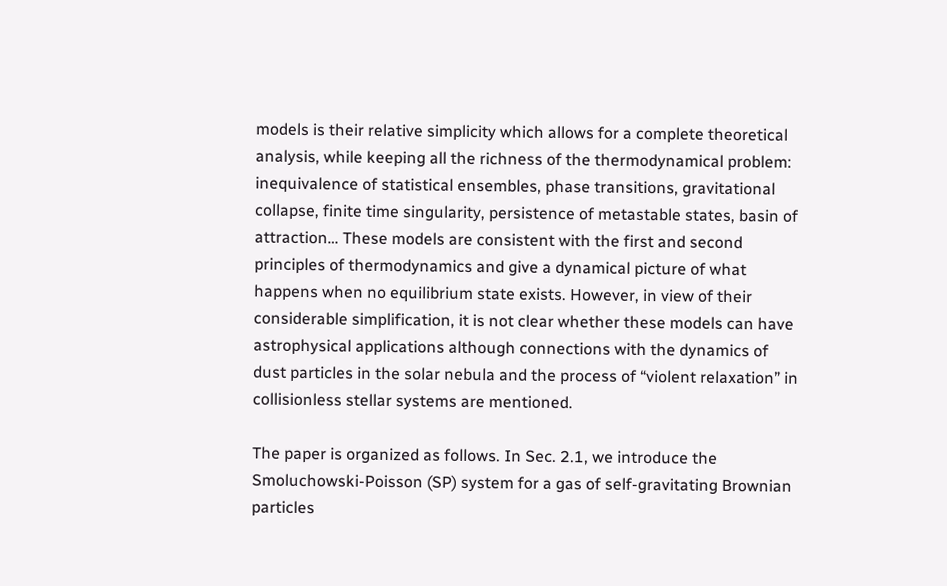models is their relative simplicity which allows for a complete theoretical analysis, while keeping all the richness of the thermodynamical problem: inequivalence of statistical ensembles, phase transitions, gravitational collapse, finite time singularity, persistence of metastable states, basin of attraction… These models are consistent with the first and second principles of thermodynamics and give a dynamical picture of what happens when no equilibrium state exists. However, in view of their considerable simplification, it is not clear whether these models can have astrophysical applications although connections with the dynamics of dust particles in the solar nebula and the process of “violent relaxation” in collisionless stellar systems are mentioned.

The paper is organized as follows. In Sec. 2.1, we introduce the Smoluchowski-Poisson (SP) system for a gas of self-gravitating Brownian particles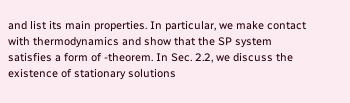and list its main properties. In particular, we make contact with thermodynamics and show that the SP system satisfies a form of -theorem. In Sec. 2.2, we discuss the existence of stationary solutions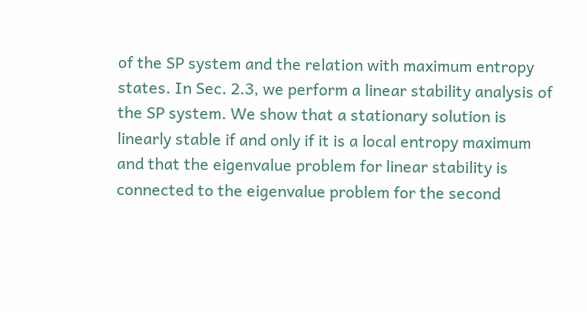of the SP system and the relation with maximum entropy states. In Sec. 2.3, we perform a linear stability analysis of the SP system. We show that a stationary solution is linearly stable if and only if it is a local entropy maximum and that the eigenvalue problem for linear stability is connected to the eigenvalue problem for the second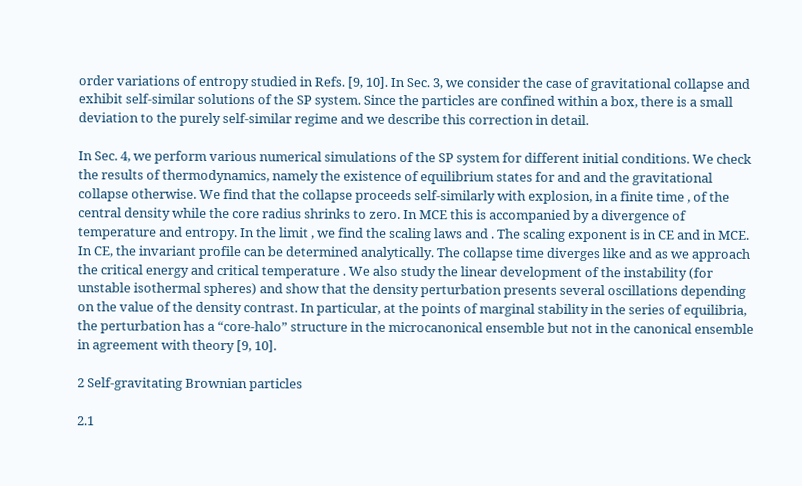order variations of entropy studied in Refs. [9, 10]. In Sec. 3, we consider the case of gravitational collapse and exhibit self-similar solutions of the SP system. Since the particles are confined within a box, there is a small deviation to the purely self-similar regime and we describe this correction in detail.

In Sec. 4, we perform various numerical simulations of the SP system for different initial conditions. We check the results of thermodynamics, namely the existence of equilibrium states for and and the gravitational collapse otherwise. We find that the collapse proceeds self-similarly with explosion, in a finite time , of the central density while the core radius shrinks to zero. In MCE this is accompanied by a divergence of temperature and entropy. In the limit , we find the scaling laws and . The scaling exponent is in CE and in MCE. In CE, the invariant profile can be determined analytically. The collapse time diverges like and as we approach the critical energy and critical temperature . We also study the linear development of the instability (for unstable isothermal spheres) and show that the density perturbation presents several oscillations depending on the value of the density contrast. In particular, at the points of marginal stability in the series of equilibria, the perturbation has a “core-halo” structure in the microcanonical ensemble but not in the canonical ensemble in agreement with theory [9, 10].

2 Self-gravitating Brownian particles

2.1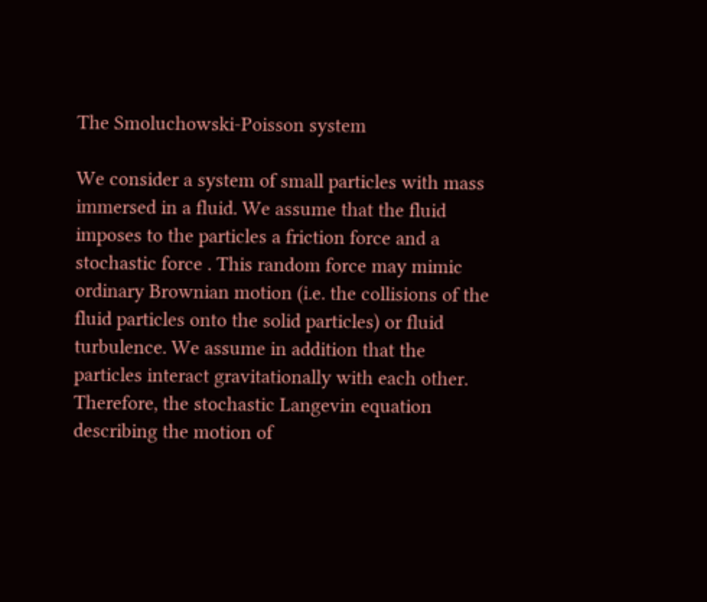The Smoluchowski-Poisson system

We consider a system of small particles with mass immersed in a fluid. We assume that the fluid imposes to the particles a friction force and a stochastic force . This random force may mimic ordinary Brownian motion (i.e. the collisions of the fluid particles onto the solid particles) or fluid turbulence. We assume in addition that the particles interact gravitationally with each other. Therefore, the stochastic Langevin equation describing the motion of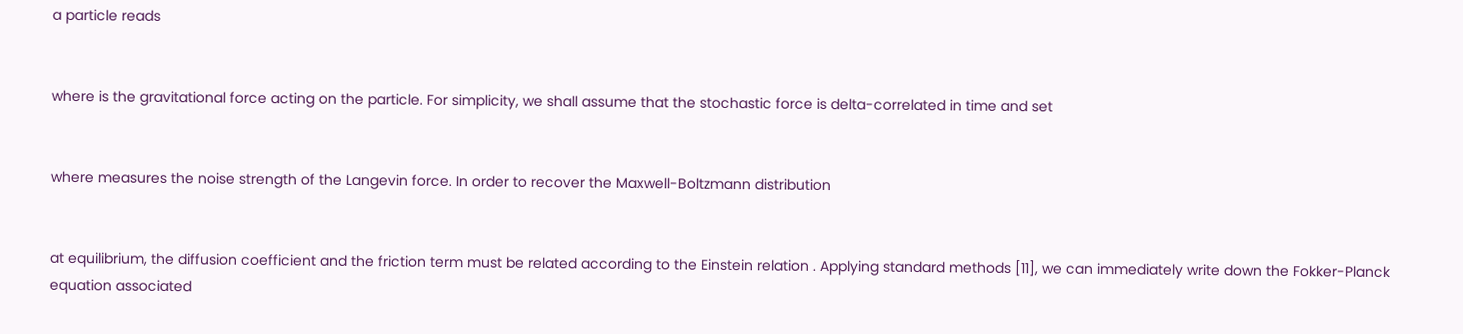a particle reads


where is the gravitational force acting on the particle. For simplicity, we shall assume that the stochastic force is delta-correlated in time and set


where measures the noise strength of the Langevin force. In order to recover the Maxwell-Boltzmann distribution


at equilibrium, the diffusion coefficient and the friction term must be related according to the Einstein relation . Applying standard methods [11], we can immediately write down the Fokker-Planck equation associated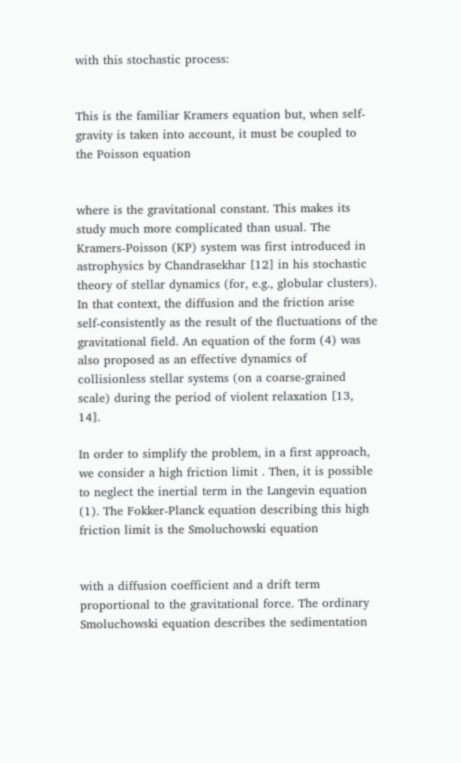with this stochastic process:


This is the familiar Kramers equation but, when self-gravity is taken into account, it must be coupled to the Poisson equation


where is the gravitational constant. This makes its study much more complicated than usual. The Kramers-Poisson (KP) system was first introduced in astrophysics by Chandrasekhar [12] in his stochastic theory of stellar dynamics (for, e.g., globular clusters). In that context, the diffusion and the friction arise self-consistently as the result of the fluctuations of the gravitational field. An equation of the form (4) was also proposed as an effective dynamics of collisionless stellar systems (on a coarse-grained scale) during the period of violent relaxation [13, 14].

In order to simplify the problem, in a first approach, we consider a high friction limit . Then, it is possible to neglect the inertial term in the Langevin equation (1). The Fokker-Planck equation describing this high friction limit is the Smoluchowski equation


with a diffusion coefficient and a drift term proportional to the gravitational force. The ordinary Smoluchowski equation describes the sedimentation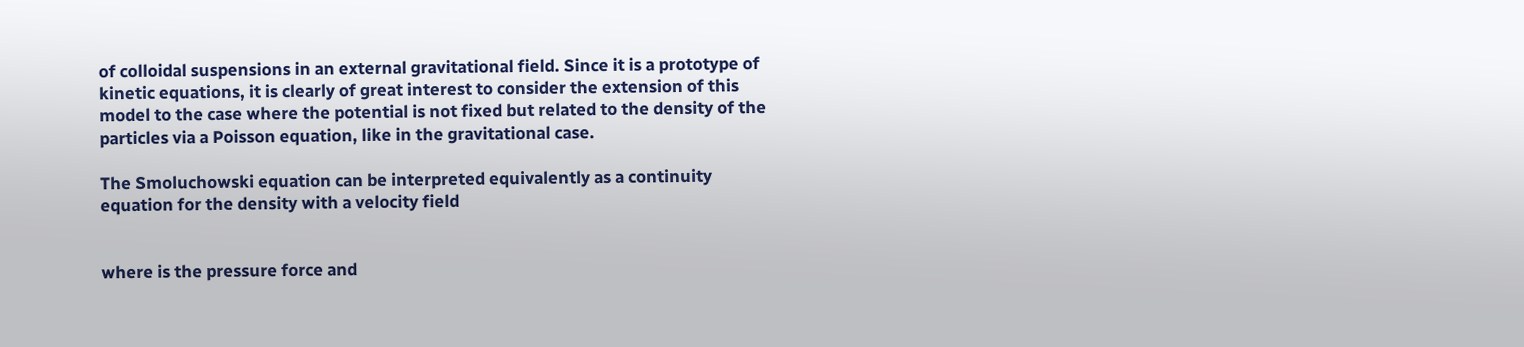of colloidal suspensions in an external gravitational field. Since it is a prototype of kinetic equations, it is clearly of great interest to consider the extension of this model to the case where the potential is not fixed but related to the density of the particles via a Poisson equation, like in the gravitational case.

The Smoluchowski equation can be interpreted equivalently as a continuity equation for the density with a velocity field


where is the pressure force and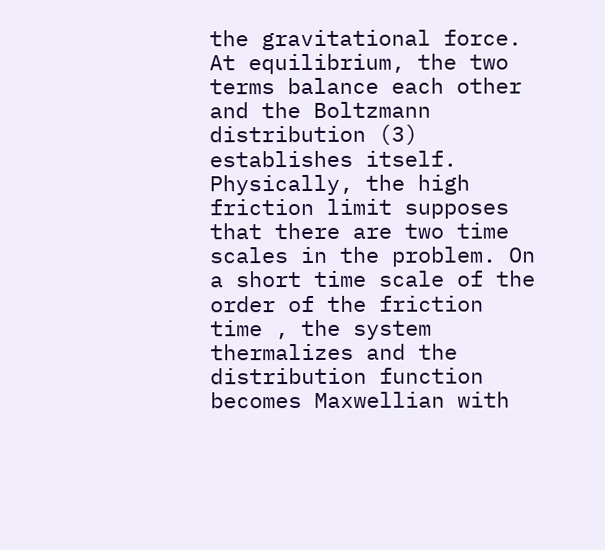the gravitational force. At equilibrium, the two terms balance each other and the Boltzmann distribution (3) establishes itself. Physically, the high friction limit supposes that there are two time scales in the problem. On a short time scale of the order of the friction time , the system thermalizes and the distribution function becomes Maxwellian with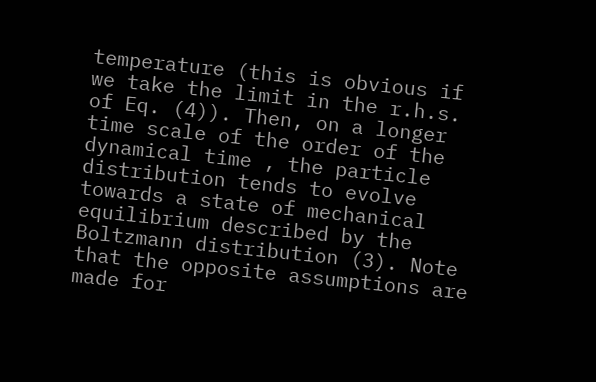temperature (this is obvious if we take the limit in the r.h.s. of Eq. (4)). Then, on a longer time scale of the order of the dynamical time , the particle distribution tends to evolve towards a state of mechanical equilibrium described by the Boltzmann distribution (3). Note that the opposite assumptions are made for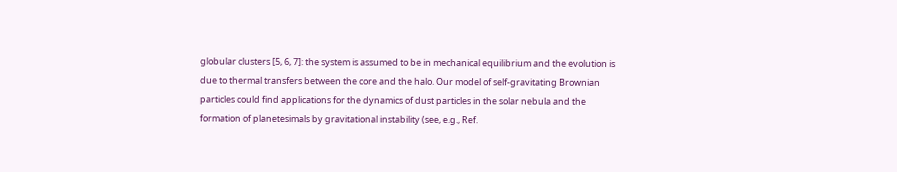globular clusters [5, 6, 7]: the system is assumed to be in mechanical equilibrium and the evolution is due to thermal transfers between the core and the halo. Our model of self-gravitating Brownian particles could find applications for the dynamics of dust particles in the solar nebula and the formation of planetesimals by gravitational instability (see, e.g., Ref.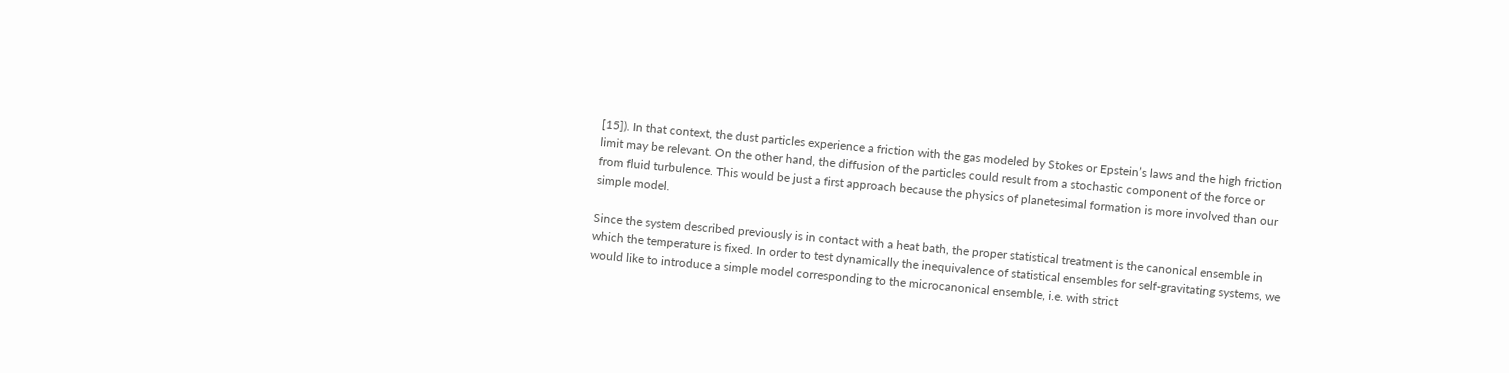[15]). In that context, the dust particles experience a friction with the gas modeled by Stokes or Epstein’s laws and the high friction limit may be relevant. On the other hand, the diffusion of the particles could result from a stochastic component of the force or from fluid turbulence. This would be just a first approach because the physics of planetesimal formation is more involved than our simple model.

Since the system described previously is in contact with a heat bath, the proper statistical treatment is the canonical ensemble in which the temperature is fixed. In order to test dynamically the inequivalence of statistical ensembles for self-gravitating systems, we would like to introduce a simple model corresponding to the microcanonical ensemble, i.e. with strict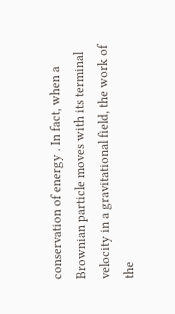conservation of energy . In fact, when a Brownian particle moves with its terminal velocity in a gravitational field, the work of the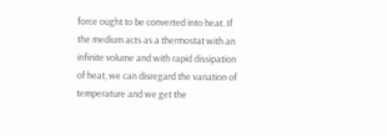force ought to be converted into heat. If the medium acts as a thermostat with an infinite volume and with rapid dissipation of heat, we can disregard the variation of temperature and we get the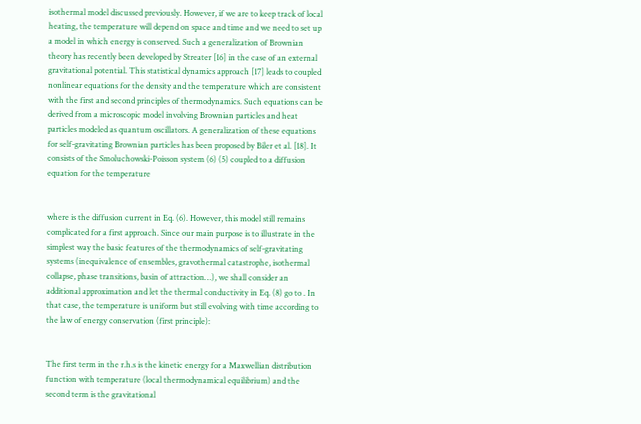isothermal model discussed previously. However, if we are to keep track of local heating, the temperature will depend on space and time and we need to set up a model in which energy is conserved. Such a generalization of Brownian theory has recently been developed by Streater [16] in the case of an external gravitational potential. This statistical dynamics approach [17] leads to coupled nonlinear equations for the density and the temperature which are consistent with the first and second principles of thermodynamics. Such equations can be derived from a microscopic model involving Brownian particles and heat particles modeled as quantum oscillators. A generalization of these equations for self-gravitating Brownian particles has been proposed by Biler et al. [18]. It consists of the Smoluchowski-Poisson system (6) (5) coupled to a diffusion equation for the temperature


where is the diffusion current in Eq. (6). However, this model still remains complicated for a first approach. Since our main purpose is to illustrate in the simplest way the basic features of the thermodynamics of self-gravitating systems (inequivalence of ensembles, gravothermal catastrophe, isothermal collapse, phase transitions, basin of attraction…), we shall consider an additional approximation and let the thermal conductivity in Eq. (8) go to . In that case, the temperature is uniform but still evolving with time according to the law of energy conservation (first principle):


The first term in the r.h.s is the kinetic energy for a Maxwellian distribution function with temperature (local thermodynamical equilibrium) and the second term is the gravitational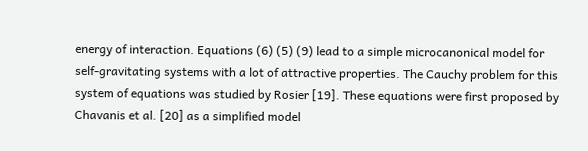energy of interaction. Equations (6) (5) (9) lead to a simple microcanonical model for self-gravitating systems with a lot of attractive properties. The Cauchy problem for this system of equations was studied by Rosier [19]. These equations were first proposed by Chavanis et al. [20] as a simplified model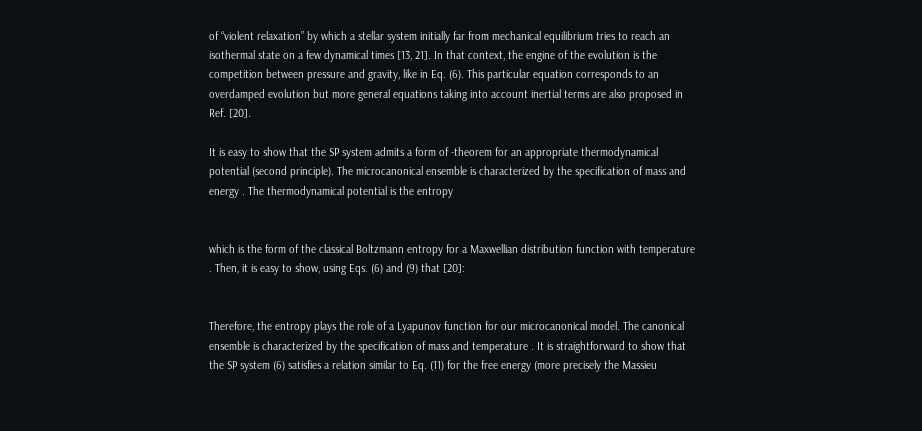of “violent relaxation” by which a stellar system initially far from mechanical equilibrium tries to reach an isothermal state on a few dynamical times [13, 21]. In that context, the engine of the evolution is the competition between pressure and gravity, like in Eq. (6). This particular equation corresponds to an overdamped evolution but more general equations taking into account inertial terms are also proposed in Ref. [20].

It is easy to show that the SP system admits a form of -theorem for an appropriate thermodynamical potential (second principle). The microcanonical ensemble is characterized by the specification of mass and energy . The thermodynamical potential is the entropy


which is the form of the classical Boltzmann entropy for a Maxwellian distribution function with temperature . Then, it is easy to show, using Eqs. (6) and (9) that [20]:


Therefore, the entropy plays the role of a Lyapunov function for our microcanonical model. The canonical ensemble is characterized by the specification of mass and temperature . It is straightforward to show that the SP system (6) satisfies a relation similar to Eq. (11) for the free energy (more precisely the Massieu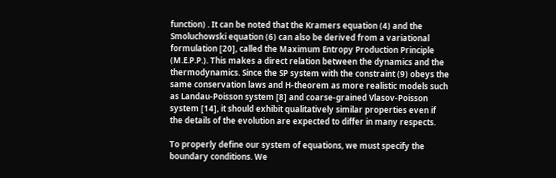function) . It can be noted that the Kramers equation (4) and the Smoluchowski equation (6) can also be derived from a variational formulation [20], called the Maximum Entropy Production Principle (M.E.P.P.). This makes a direct relation between the dynamics and the thermodynamics. Since the SP system with the constraint (9) obeys the same conservation laws and H-theorem as more realistic models such as Landau-Poisson system [8] and coarse-grained Vlasov-Poisson system [14], it should exhibit qualitatively similar properties even if the details of the evolution are expected to differ in many respects.

To properly define our system of equations, we must specify the boundary conditions. We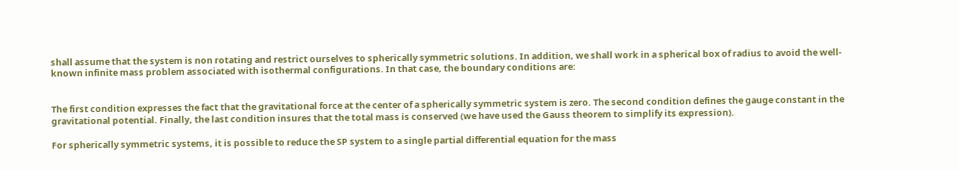shall assume that the system is non rotating and restrict ourselves to spherically symmetric solutions. In addition, we shall work in a spherical box of radius to avoid the well-known infinite mass problem associated with isothermal configurations. In that case, the boundary conditions are:


The first condition expresses the fact that the gravitational force at the center of a spherically symmetric system is zero. The second condition defines the gauge constant in the gravitational potential. Finally, the last condition insures that the total mass is conserved (we have used the Gauss theorem to simplify its expression).

For spherically symmetric systems, it is possible to reduce the SP system to a single partial differential equation for the mass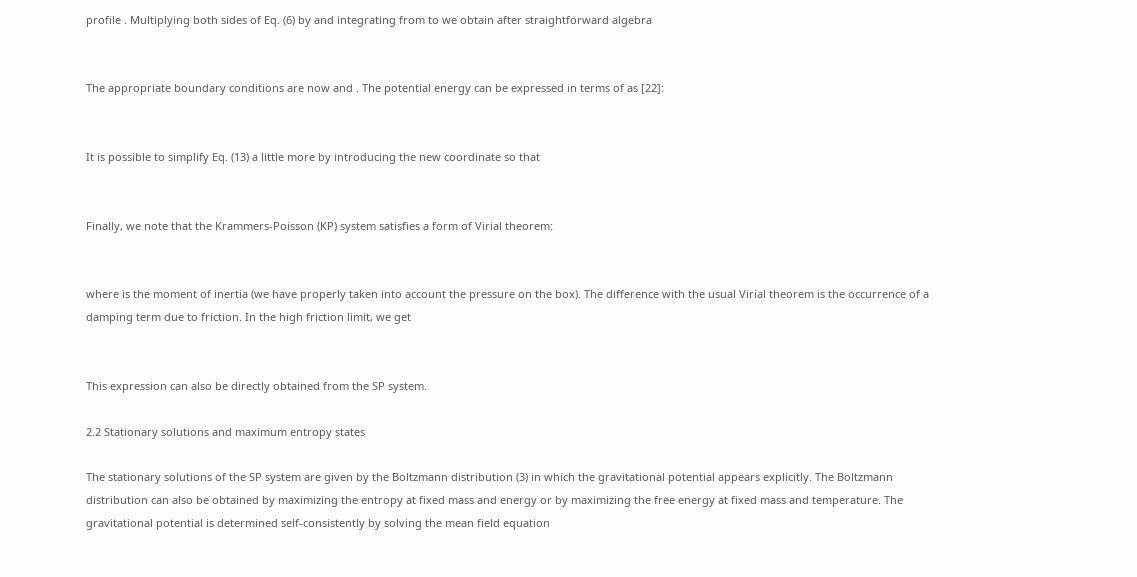profile . Multiplying both sides of Eq. (6) by and integrating from to we obtain after straightforward algebra


The appropriate boundary conditions are now and . The potential energy can be expressed in terms of as [22]:


It is possible to simplify Eq. (13) a little more by introducing the new coordinate so that


Finally, we note that the Krammers-Poisson (KP) system satisfies a form of Virial theorem:


where is the moment of inertia (we have properly taken into account the pressure on the box). The difference with the usual Virial theorem is the occurrence of a damping term due to friction. In the high friction limit, we get


This expression can also be directly obtained from the SP system.

2.2 Stationary solutions and maximum entropy states

The stationary solutions of the SP system are given by the Boltzmann distribution (3) in which the gravitational potential appears explicitly. The Boltzmann distribution can also be obtained by maximizing the entropy at fixed mass and energy or by maximizing the free energy at fixed mass and temperature. The gravitational potential is determined self-consistently by solving the mean field equation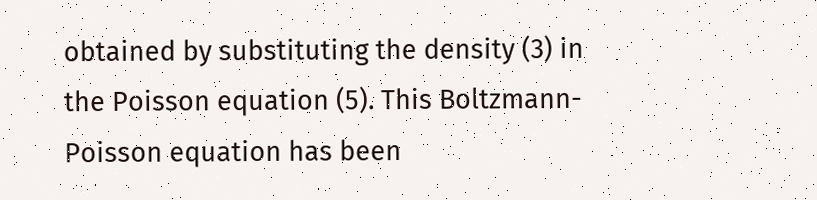obtained by substituting the density (3) in the Poisson equation (5). This Boltzmann-Poisson equation has been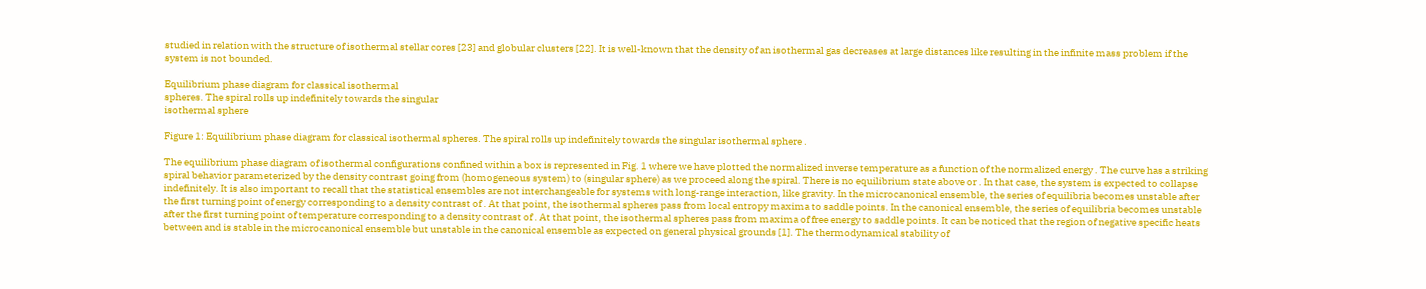studied in relation with the structure of isothermal stellar cores [23] and globular clusters [22]. It is well-known that the density of an isothermal gas decreases at large distances like resulting in the infinite mass problem if the system is not bounded.

Equilibrium phase diagram for classical isothermal
spheres. The spiral rolls up indefinitely towards the singular
isothermal sphere

Figure 1: Equilibrium phase diagram for classical isothermal spheres. The spiral rolls up indefinitely towards the singular isothermal sphere .

The equilibrium phase diagram of isothermal configurations confined within a box is represented in Fig. 1 where we have plotted the normalized inverse temperature as a function of the normalized energy . The curve has a striking spiral behavior parameterized by the density contrast going from (homogeneous system) to (singular sphere) as we proceed along the spiral. There is no equilibrium state above or . In that case, the system is expected to collapse indefinitely. It is also important to recall that the statistical ensembles are not interchangeable for systems with long-range interaction, like gravity. In the microcanonical ensemble, the series of equilibria becomes unstable after the first turning point of energy corresponding to a density contrast of . At that point, the isothermal spheres pass from local entropy maxima to saddle points. In the canonical ensemble, the series of equilibria becomes unstable after the first turning point of temperature corresponding to a density contrast of . At that point, the isothermal spheres pass from maxima of free energy to saddle points. It can be noticed that the region of negative specific heats between and is stable in the microcanonical ensemble but unstable in the canonical ensemble as expected on general physical grounds [1]. The thermodynamical stability of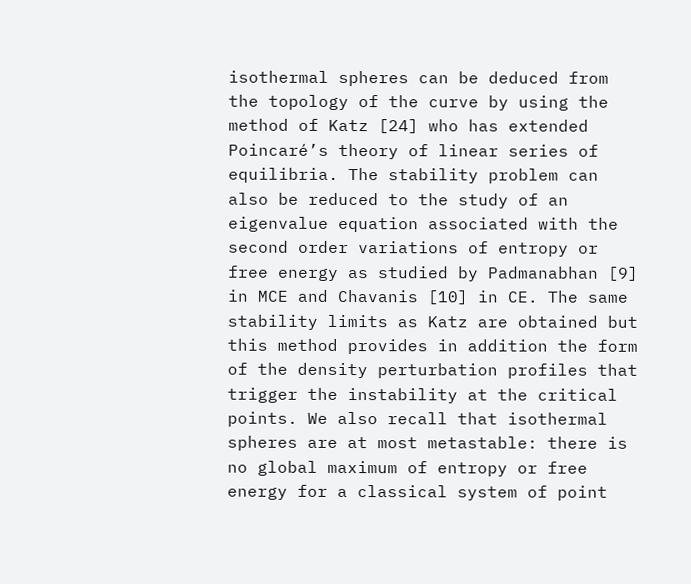isothermal spheres can be deduced from the topology of the curve by using the method of Katz [24] who has extended Poincaré’s theory of linear series of equilibria. The stability problem can also be reduced to the study of an eigenvalue equation associated with the second order variations of entropy or free energy as studied by Padmanabhan [9] in MCE and Chavanis [10] in CE. The same stability limits as Katz are obtained but this method provides in addition the form of the density perturbation profiles that trigger the instability at the critical points. We also recall that isothermal spheres are at most metastable: there is no global maximum of entropy or free energy for a classical system of point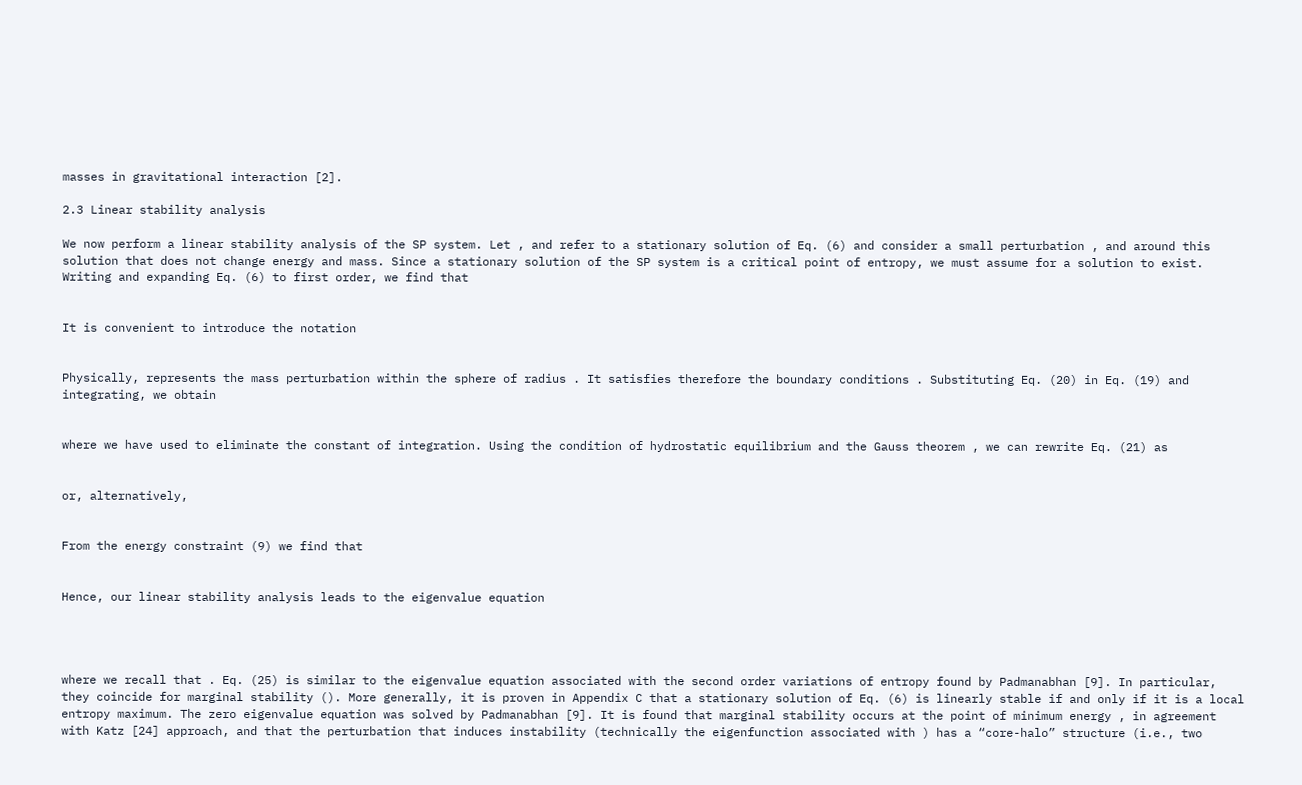masses in gravitational interaction [2].

2.3 Linear stability analysis

We now perform a linear stability analysis of the SP system. Let , and refer to a stationary solution of Eq. (6) and consider a small perturbation , and around this solution that does not change energy and mass. Since a stationary solution of the SP system is a critical point of entropy, we must assume for a solution to exist. Writing and expanding Eq. (6) to first order, we find that


It is convenient to introduce the notation


Physically, represents the mass perturbation within the sphere of radius . It satisfies therefore the boundary conditions . Substituting Eq. (20) in Eq. (19) and integrating, we obtain


where we have used to eliminate the constant of integration. Using the condition of hydrostatic equilibrium and the Gauss theorem , we can rewrite Eq. (21) as


or, alternatively,


From the energy constraint (9) we find that


Hence, our linear stability analysis leads to the eigenvalue equation




where we recall that . Eq. (25) is similar to the eigenvalue equation associated with the second order variations of entropy found by Padmanabhan [9]. In particular, they coincide for marginal stability (). More generally, it is proven in Appendix C that a stationary solution of Eq. (6) is linearly stable if and only if it is a local entropy maximum. The zero eigenvalue equation was solved by Padmanabhan [9]. It is found that marginal stability occurs at the point of minimum energy , in agreement with Katz [24] approach, and that the perturbation that induces instability (technically the eigenfunction associated with ) has a “core-halo” structure (i.e., two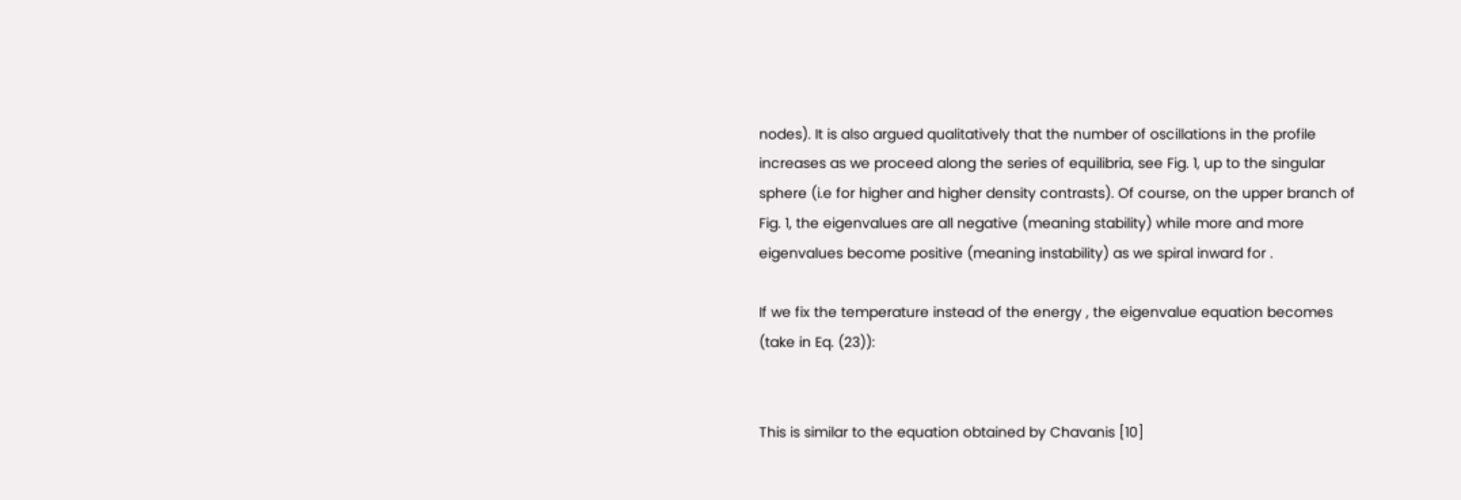nodes). It is also argued qualitatively that the number of oscillations in the profile increases as we proceed along the series of equilibria, see Fig. 1, up to the singular sphere (i.e for higher and higher density contrasts). Of course, on the upper branch of Fig. 1, the eigenvalues are all negative (meaning stability) while more and more eigenvalues become positive (meaning instability) as we spiral inward for .

If we fix the temperature instead of the energy , the eigenvalue equation becomes (take in Eq. (23)):


This is similar to the equation obtained by Chavanis [10]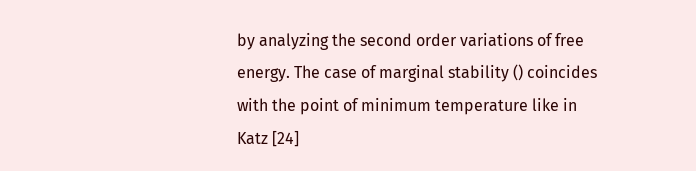by analyzing the second order variations of free energy. The case of marginal stability () coincides with the point of minimum temperature like in Katz [24]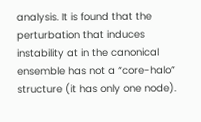analysis. It is found that the perturbation that induces instability at in the canonical ensemble has not a “core-halo” structure (it has only one node).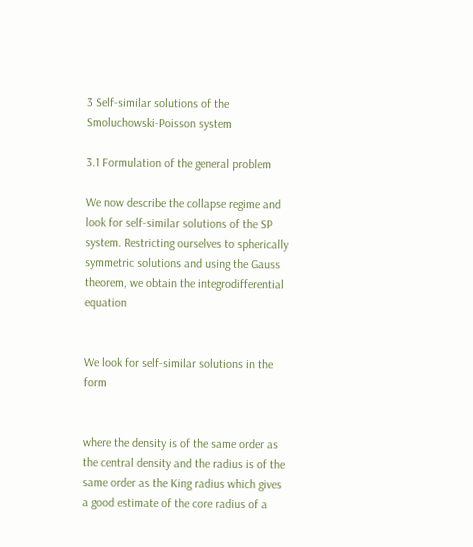3 Self-similar solutions of the Smoluchowski-Poisson system

3.1 Formulation of the general problem

We now describe the collapse regime and look for self-similar solutions of the SP system. Restricting ourselves to spherically symmetric solutions and using the Gauss theorem, we obtain the integrodifferential equation


We look for self-similar solutions in the form


where the density is of the same order as the central density and the radius is of the same order as the King radius which gives a good estimate of the core radius of a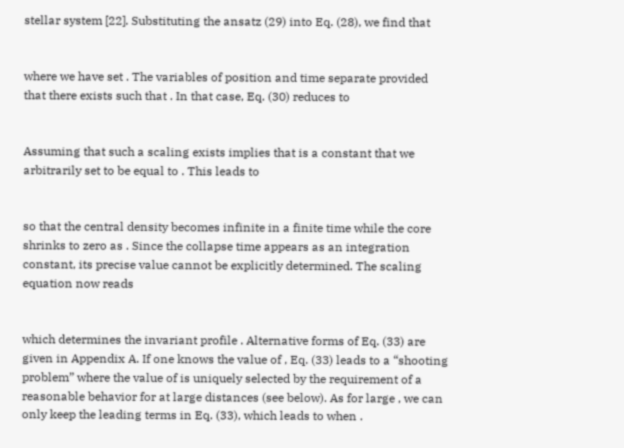stellar system [22]. Substituting the ansatz (29) into Eq. (28), we find that


where we have set . The variables of position and time separate provided that there exists such that . In that case, Eq. (30) reduces to


Assuming that such a scaling exists implies that is a constant that we arbitrarily set to be equal to . This leads to


so that the central density becomes infinite in a finite time while the core shrinks to zero as . Since the collapse time appears as an integration constant, its precise value cannot be explicitly determined. The scaling equation now reads


which determines the invariant profile . Alternative forms of Eq. (33) are given in Appendix A. If one knows the value of , Eq. (33) leads to a “shooting problem” where the value of is uniquely selected by the requirement of a reasonable behavior for at large distances (see below). As for large , we can only keep the leading terms in Eq. (33), which leads to when .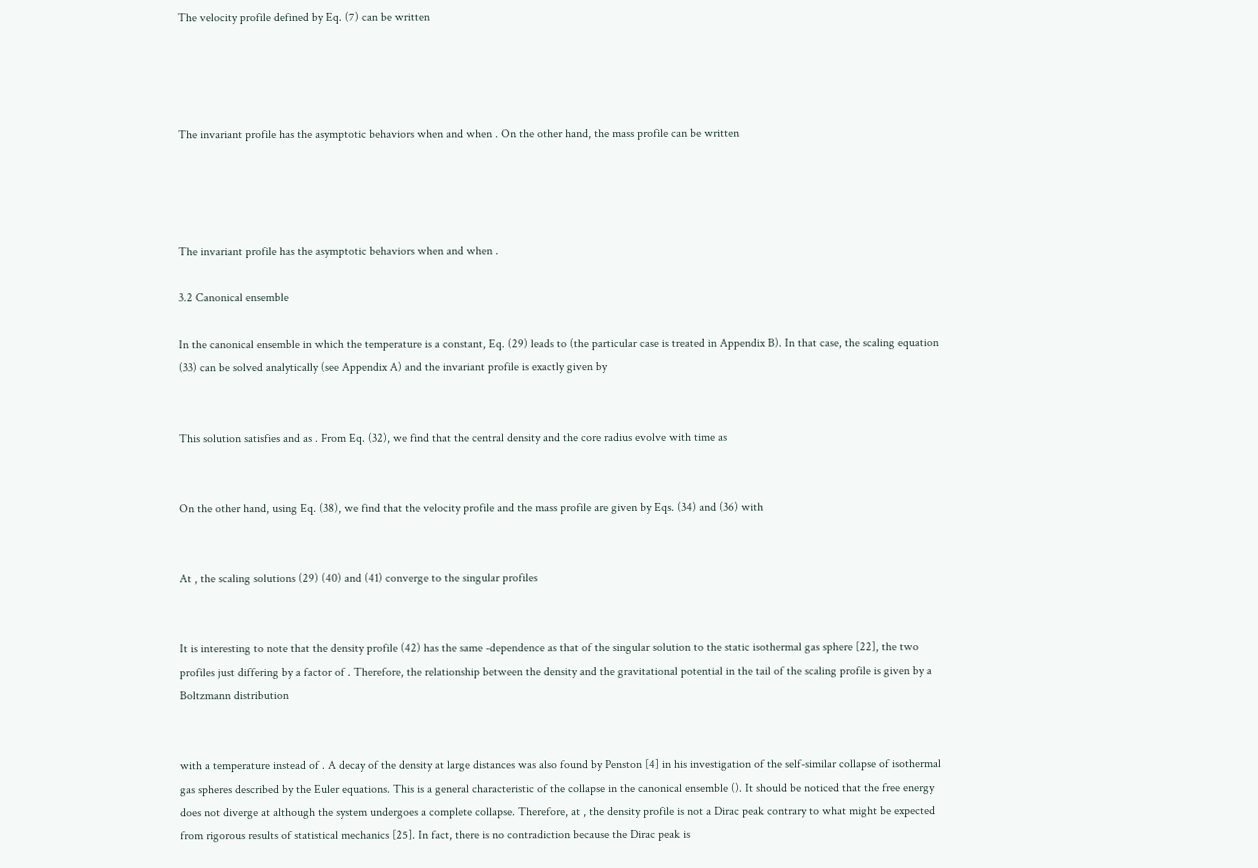The velocity profile defined by Eq. (7) can be written




The invariant profile has the asymptotic behaviors when and when . On the other hand, the mass profile can be written




The invariant profile has the asymptotic behaviors when and when .

3.2 Canonical ensemble

In the canonical ensemble in which the temperature is a constant, Eq. (29) leads to (the particular case is treated in Appendix B). In that case, the scaling equation (33) can be solved analytically (see Appendix A) and the invariant profile is exactly given by


This solution satisfies and as . From Eq. (32), we find that the central density and the core radius evolve with time as


On the other hand, using Eq. (38), we find that the velocity profile and the mass profile are given by Eqs. (34) and (36) with


At , the scaling solutions (29) (40) and (41) converge to the singular profiles


It is interesting to note that the density profile (42) has the same -dependence as that of the singular solution to the static isothermal gas sphere [22], the two profiles just differing by a factor of . Therefore, the relationship between the density and the gravitational potential in the tail of the scaling profile is given by a Boltzmann distribution


with a temperature instead of . A decay of the density at large distances was also found by Penston [4] in his investigation of the self-similar collapse of isothermal gas spheres described by the Euler equations. This is a general characteristic of the collapse in the canonical ensemble (). It should be noticed that the free energy does not diverge at although the system undergoes a complete collapse. Therefore, at , the density profile is not a Dirac peak contrary to what might be expected from rigorous results of statistical mechanics [25]. In fact, there is no contradiction because the Dirac peak is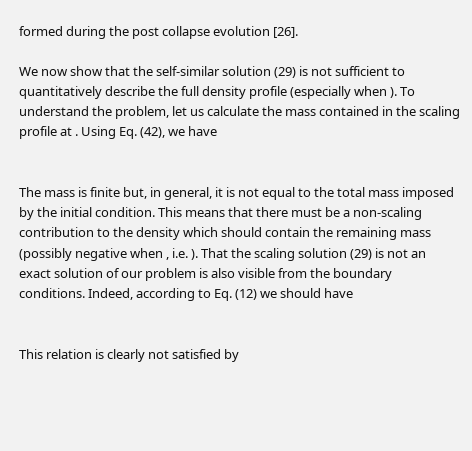formed during the post collapse evolution [26].

We now show that the self-similar solution (29) is not sufficient to quantitatively describe the full density profile (especially when ). To understand the problem, let us calculate the mass contained in the scaling profile at . Using Eq. (42), we have


The mass is finite but, in general, it is not equal to the total mass imposed by the initial condition. This means that there must be a non-scaling contribution to the density which should contain the remaining mass (possibly negative when , i.e. ). That the scaling solution (29) is not an exact solution of our problem is also visible from the boundary conditions. Indeed, according to Eq. (12) we should have


This relation is clearly not satisfied by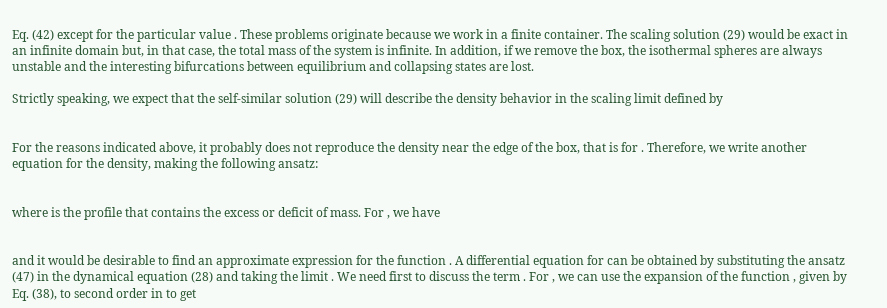Eq. (42) except for the particular value . These problems originate because we work in a finite container. The scaling solution (29) would be exact in an infinite domain but, in that case, the total mass of the system is infinite. In addition, if we remove the box, the isothermal spheres are always unstable and the interesting bifurcations between equilibrium and collapsing states are lost.

Strictly speaking, we expect that the self-similar solution (29) will describe the density behavior in the scaling limit defined by


For the reasons indicated above, it probably does not reproduce the density near the edge of the box, that is for . Therefore, we write another equation for the density, making the following ansatz:


where is the profile that contains the excess or deficit of mass. For , we have


and it would be desirable to find an approximate expression for the function . A differential equation for can be obtained by substituting the ansatz (47) in the dynamical equation (28) and taking the limit . We need first to discuss the term . For , we can use the expansion of the function , given by Eq. (38), to second order in to get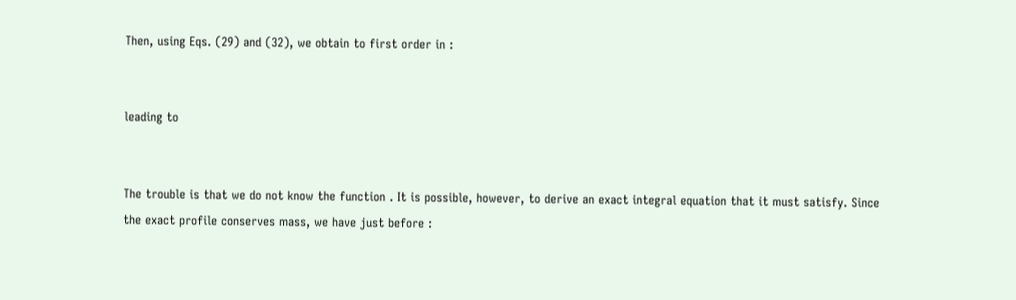Then, using Eqs. (29) and (32), we obtain to first order in :


leading to


The trouble is that we do not know the function . It is possible, however, to derive an exact integral equation that it must satisfy. Since the exact profile conserves mass, we have just before :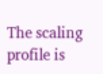The scaling profile is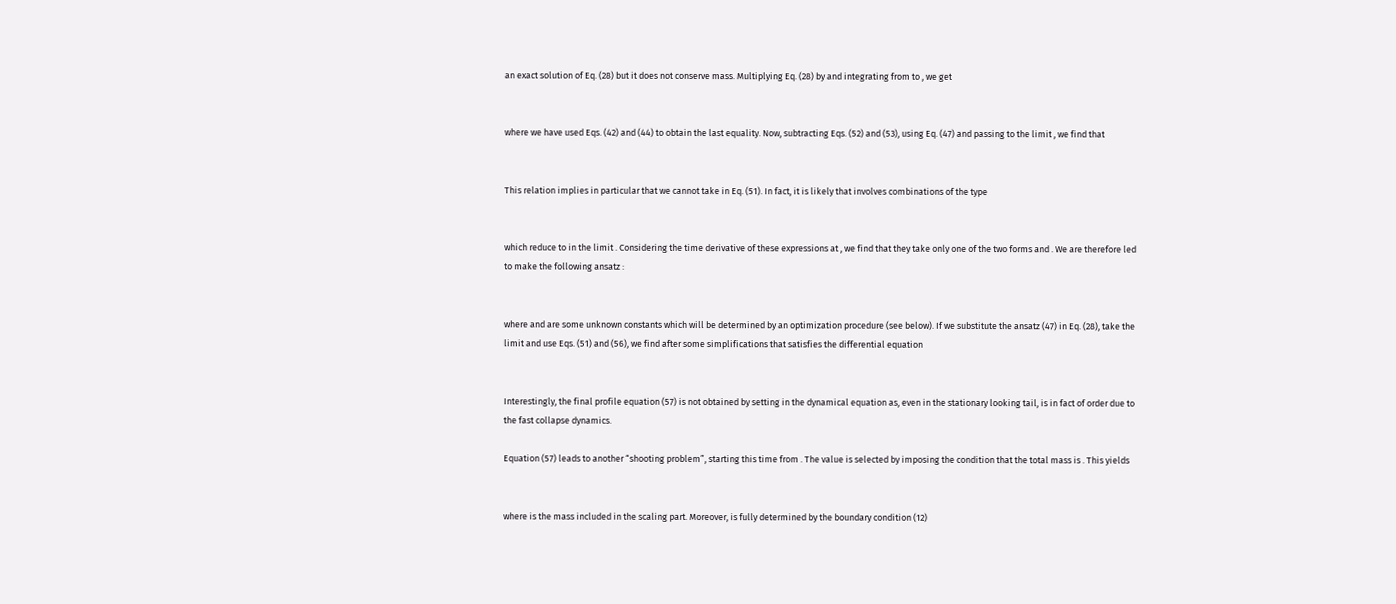an exact solution of Eq. (28) but it does not conserve mass. Multiplying Eq. (28) by and integrating from to , we get


where we have used Eqs. (42) and (44) to obtain the last equality. Now, subtracting Eqs. (52) and (53), using Eq. (47) and passing to the limit , we find that


This relation implies in particular that we cannot take in Eq. (51). In fact, it is likely that involves combinations of the type


which reduce to in the limit . Considering the time derivative of these expressions at , we find that they take only one of the two forms and . We are therefore led to make the following ansatz :


where and are some unknown constants which will be determined by an optimization procedure (see below). If we substitute the ansatz (47) in Eq. (28), take the limit and use Eqs. (51) and (56), we find after some simplifications that satisfies the differential equation


Interestingly, the final profile equation (57) is not obtained by setting in the dynamical equation as, even in the stationary looking tail, is in fact of order due to the fast collapse dynamics.

Equation (57) leads to another “shooting problem”, starting this time from . The value is selected by imposing the condition that the total mass is . This yields


where is the mass included in the scaling part. Moreover, is fully determined by the boundary condition (12)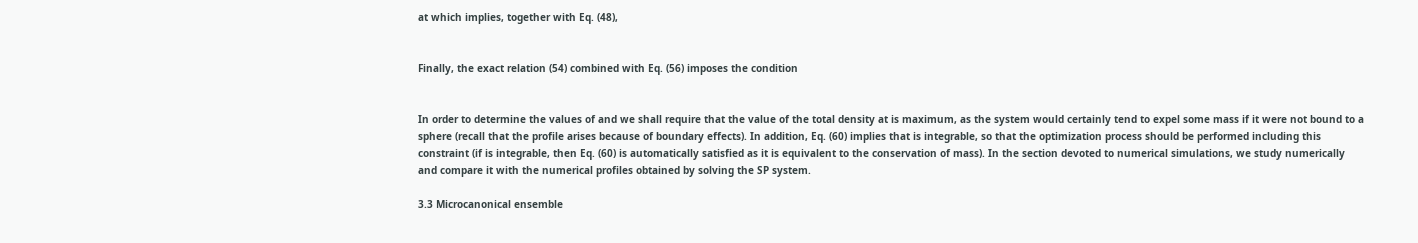at which implies, together with Eq. (48),


Finally, the exact relation (54) combined with Eq. (56) imposes the condition


In order to determine the values of and we shall require that the value of the total density at is maximum, as the system would certainly tend to expel some mass if it were not bound to a sphere (recall that the profile arises because of boundary effects). In addition, Eq. (60) implies that is integrable, so that the optimization process should be performed including this constraint (if is integrable, then Eq. (60) is automatically satisfied as it is equivalent to the conservation of mass). In the section devoted to numerical simulations, we study numerically and compare it with the numerical profiles obtained by solving the SP system.

3.3 Microcanonical ensemble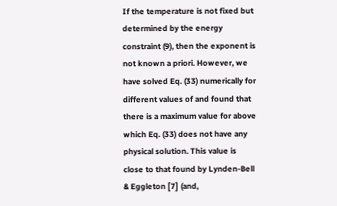If the temperature is not fixed but determined by the energy constraint (9), then the exponent is not known a priori. However, we have solved Eq. (33) numerically for different values of and found that there is a maximum value for above which Eq. (33) does not have any physical solution. This value is close to that found by Lynden-Bell & Eggleton [7] (and,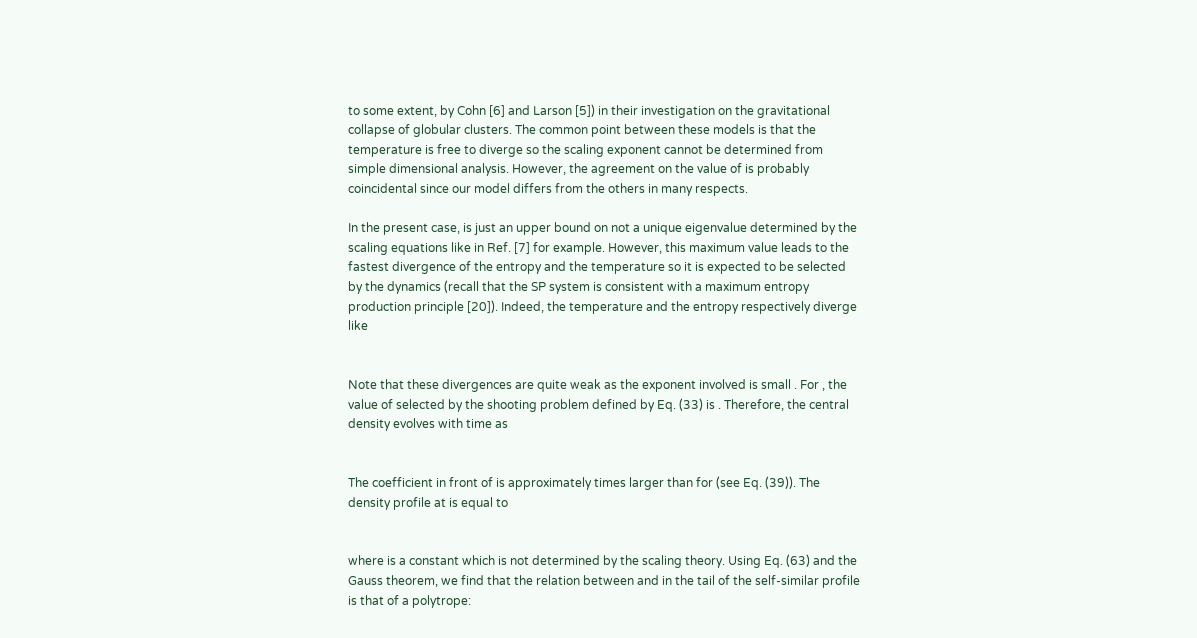to some extent, by Cohn [6] and Larson [5]) in their investigation on the gravitational collapse of globular clusters. The common point between these models is that the temperature is free to diverge so the scaling exponent cannot be determined from simple dimensional analysis. However, the agreement on the value of is probably coincidental since our model differs from the others in many respects.

In the present case, is just an upper bound on not a unique eigenvalue determined by the scaling equations like in Ref. [7] for example. However, this maximum value leads to the fastest divergence of the entropy and the temperature so it is expected to be selected by the dynamics (recall that the SP system is consistent with a maximum entropy production principle [20]). Indeed, the temperature and the entropy respectively diverge like


Note that these divergences are quite weak as the exponent involved is small . For , the value of selected by the shooting problem defined by Eq. (33) is . Therefore, the central density evolves with time as


The coefficient in front of is approximately times larger than for (see Eq. (39)). The density profile at is equal to


where is a constant which is not determined by the scaling theory. Using Eq. (63) and the Gauss theorem, we find that the relation between and in the tail of the self-similar profile is that of a polytrope: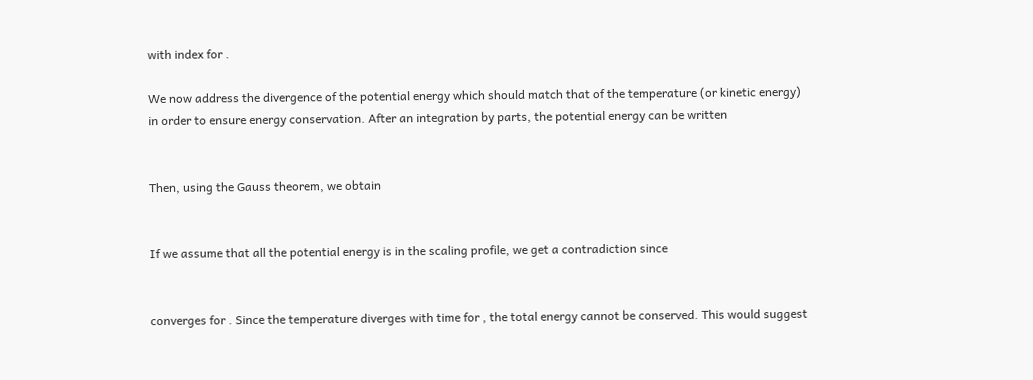with index for .

We now address the divergence of the potential energy which should match that of the temperature (or kinetic energy) in order to ensure energy conservation. After an integration by parts, the potential energy can be written


Then, using the Gauss theorem, we obtain


If we assume that all the potential energy is in the scaling profile, we get a contradiction since


converges for . Since the temperature diverges with time for , the total energy cannot be conserved. This would suggest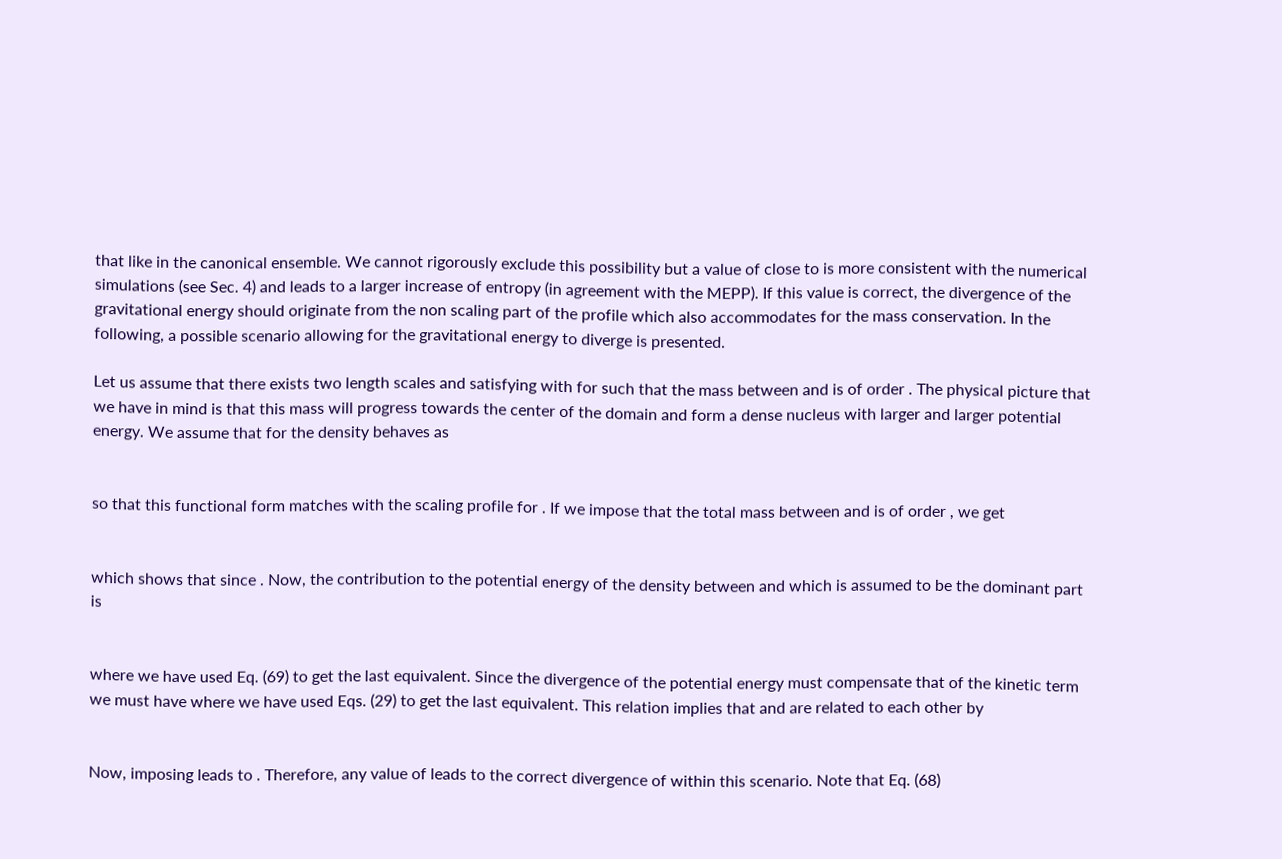that like in the canonical ensemble. We cannot rigorously exclude this possibility but a value of close to is more consistent with the numerical simulations (see Sec. 4) and leads to a larger increase of entropy (in agreement with the MEPP). If this value is correct, the divergence of the gravitational energy should originate from the non scaling part of the profile which also accommodates for the mass conservation. In the following, a possible scenario allowing for the gravitational energy to diverge is presented.

Let us assume that there exists two length scales and satisfying with for such that the mass between and is of order . The physical picture that we have in mind is that this mass will progress towards the center of the domain and form a dense nucleus with larger and larger potential energy. We assume that for the density behaves as


so that this functional form matches with the scaling profile for . If we impose that the total mass between and is of order , we get


which shows that since . Now, the contribution to the potential energy of the density between and which is assumed to be the dominant part is


where we have used Eq. (69) to get the last equivalent. Since the divergence of the potential energy must compensate that of the kinetic term we must have where we have used Eqs. (29) to get the last equivalent. This relation implies that and are related to each other by


Now, imposing leads to . Therefore, any value of leads to the correct divergence of within this scenario. Note that Eq. (68)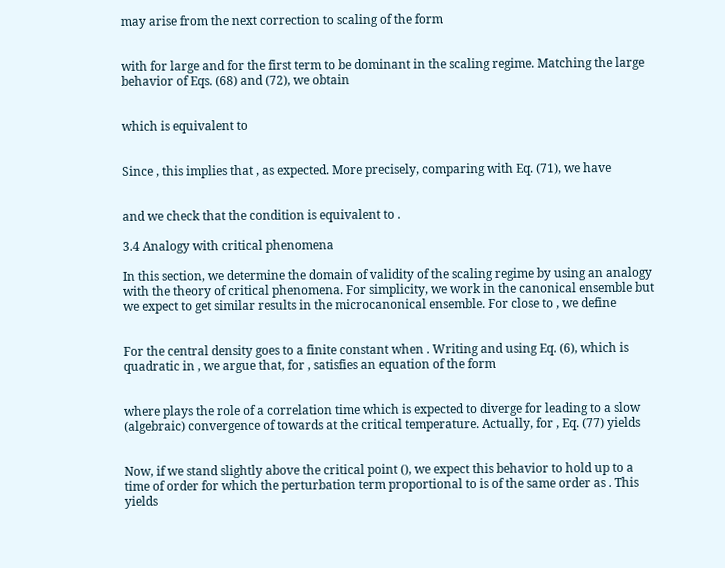may arise from the next correction to scaling of the form


with for large and for the first term to be dominant in the scaling regime. Matching the large behavior of Eqs. (68) and (72), we obtain


which is equivalent to


Since , this implies that , as expected. More precisely, comparing with Eq. (71), we have


and we check that the condition is equivalent to .

3.4 Analogy with critical phenomena

In this section, we determine the domain of validity of the scaling regime by using an analogy with the theory of critical phenomena. For simplicity, we work in the canonical ensemble but we expect to get similar results in the microcanonical ensemble. For close to , we define


For the central density goes to a finite constant when . Writing and using Eq. (6), which is quadratic in , we argue that, for , satisfies an equation of the form


where plays the role of a correlation time which is expected to diverge for leading to a slow (algebraic) convergence of towards at the critical temperature. Actually, for , Eq. (77) yields


Now, if we stand slightly above the critical point (), we expect this behavior to hold up to a time of order for which the perturbation term proportional to is of the same order as . This yields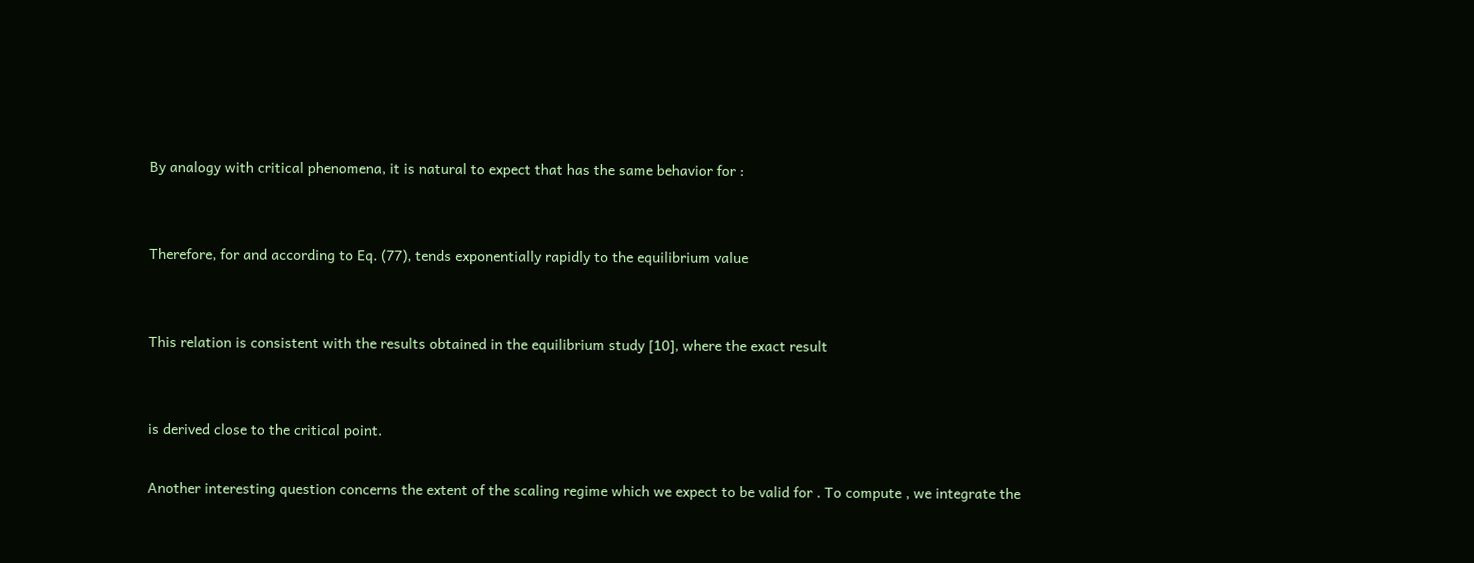By analogy with critical phenomena, it is natural to expect that has the same behavior for :


Therefore, for and according to Eq. (77), tends exponentially rapidly to the equilibrium value


This relation is consistent with the results obtained in the equilibrium study [10], where the exact result


is derived close to the critical point.

Another interesting question concerns the extent of the scaling regime which we expect to be valid for . To compute , we integrate the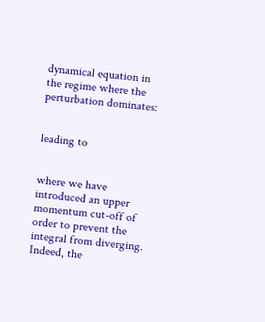dynamical equation in the regime where the perturbation dominates:


leading to


where we have introduced an upper momentum cut-off of order to prevent the integral from diverging. Indeed, the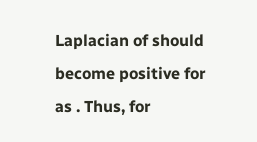Laplacian of should become positive for as . Thus, for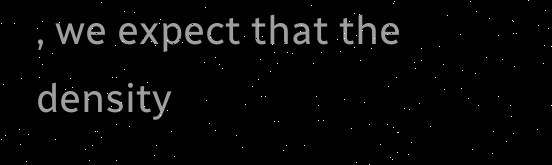, we expect that the density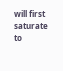will first saturate to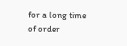for a long time of order